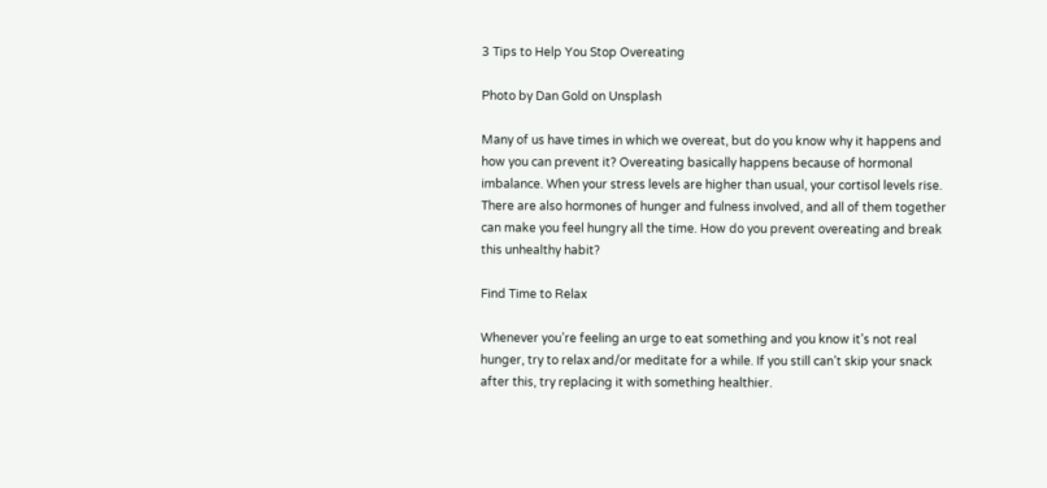3 Tips to Help You Stop Overeating

Photo by Dan Gold on Unsplash

Many of us have times in which we overeat, but do you know why it happens and how you can prevent it? Overeating basically happens because of hormonal imbalance. When your stress levels are higher than usual, your cortisol levels rise. There are also hormones of hunger and fulness involved, and all of them together can make you feel hungry all the time. How do you prevent overeating and break this unhealthy habit?

Find Time to Relax

Whenever you’re feeling an urge to eat something and you know it’s not real hunger, try to relax and/or meditate for a while. If you still can’t skip your snack after this, try replacing it with something healthier.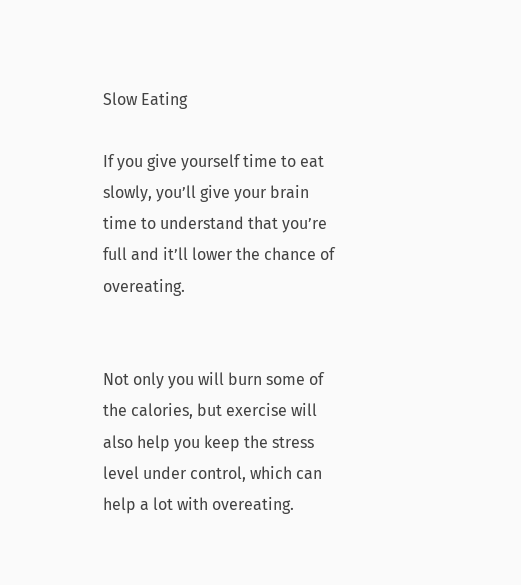Slow Eating

If you give yourself time to eat slowly, you’ll give your brain time to understand that you’re full and it’ll lower the chance of overeating.


Not only you will burn some of the calories, but exercise will also help you keep the stress level under control, which can help a lot with overeating.